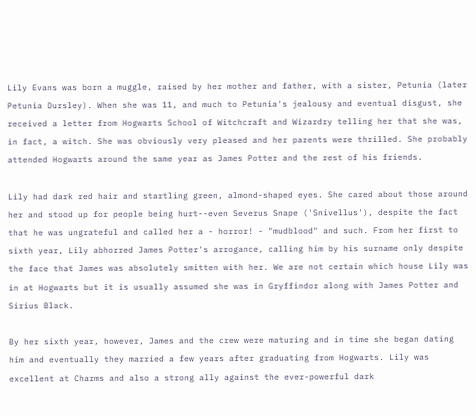Lily Evans was born a muggle, raised by her mother and father, with a sister, Petunia (later Petunia Dursley). When she was 11, and much to Petunia's jealousy and eventual disgust, she received a letter from Hogwarts School of Witchcraft and Wizardry telling her that she was, in fact, a witch. She was obviously very pleased and her parents were thrilled. She probably attended Hogwarts around the same year as James Potter and the rest of his friends.

Lily had dark red hair and startling green, almond-shaped eyes. She cared about those around her and stood up for people being hurt--even Severus Snape ('Snivellus'), despite the fact that he was ungrateful and called her a - horror! - "mudblood" and such. From her first to sixth year, Lily abhorred James Potter's arrogance, calling him by his surname only despite the face that James was absolutely smitten with her. We are not certain which house Lily was in at Hogwarts but it is usually assumed she was in Gryffindor along with James Potter and Sirius Black.

By her sixth year, however, James and the crew were maturing and in time she began dating him and eventually they married a few years after graduating from Hogwarts. Lily was excellent at Charms and also a strong ally against the ever-powerful dark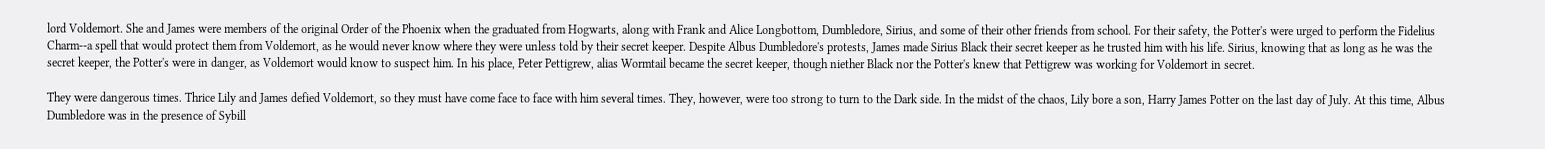lord Voldemort. She and James were members of the original Order of the Phoenix when the graduated from Hogwarts, along with Frank and Alice Longbottom, Dumbledore, Sirius, and some of their other friends from school. For their safety, the Potter's were urged to perform the Fidelius Charm--a spell that would protect them from Voldemort, as he would never know where they were unless told by their secret keeper. Despite Albus Dumbledore's protests, James made Sirius Black their secret keeper as he trusted him with his life. Sirius, knowing that as long as he was the secret keeper, the Potter's were in danger, as Voldemort would know to suspect him. In his place, Peter Pettigrew, alias Wormtail became the secret keeper, though niether Black nor the Potter's knew that Pettigrew was working for Voldemort in secret.

They were dangerous times. Thrice Lily and James defied Voldemort, so they must have come face to face with him several times. They, however, were too strong to turn to the Dark side. In the midst of the chaos, Lily bore a son, Harry James Potter on the last day of July. At this time, Albus Dumbledore was in the presence of Sybill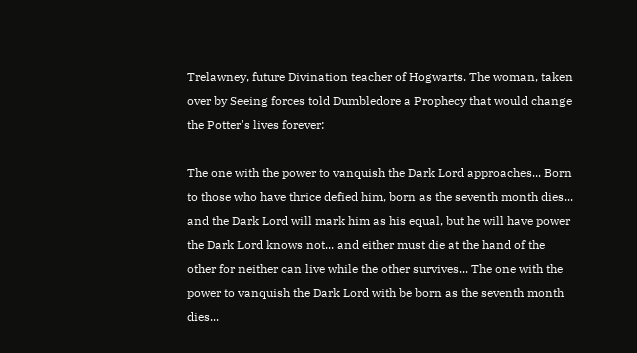Trelawney, future Divination teacher of Hogwarts. The woman, taken over by Seeing forces told Dumbledore a Prophecy that would change the Potter's lives forever:

The one with the power to vanquish the Dark Lord approaches... Born to those who have thrice defied him, born as the seventh month dies... and the Dark Lord will mark him as his equal, but he will have power the Dark Lord knows not... and either must die at the hand of the other for neither can live while the other survives... The one with the power to vanquish the Dark Lord with be born as the seventh month dies...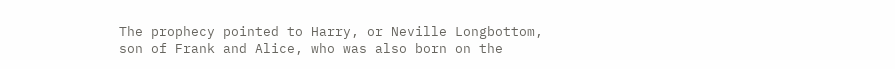The prophecy pointed to Harry, or Neville Longbottom, son of Frank and Alice, who was also born on the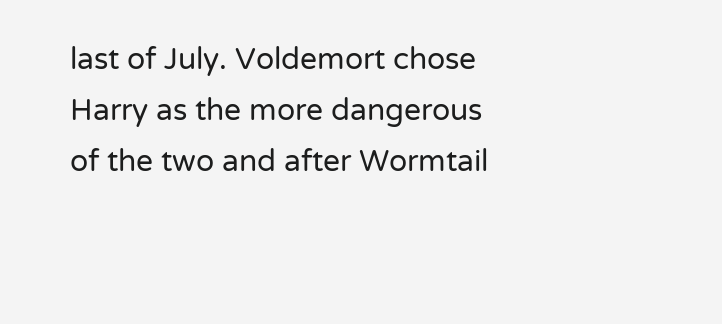last of July. Voldemort chose Harry as the more dangerous of the two and after Wormtail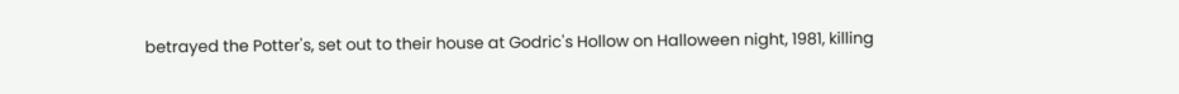betrayed the Potter's, set out to their house at Godric's Hollow on Halloween night, 1981, killing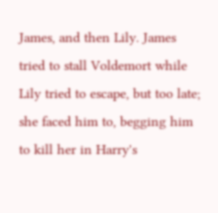James, and then Lily. James tried to stall Voldemort while Lily tried to escape, but too late; she faced him to, begging him to kill her in Harry's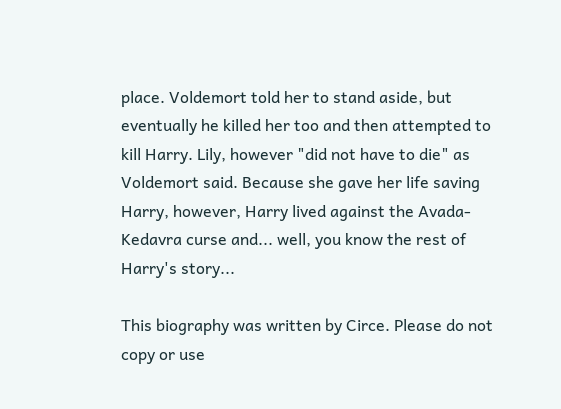place. Voldemort told her to stand aside, but eventually he killed her too and then attempted to kill Harry. Lily, however "did not have to die" as Voldemort said. Because she gave her life saving Harry, however, Harry lived against the Avada-Kedavra curse and... well, you know the rest of Harry's story...

This biography was written by Circe. Please do not copy or use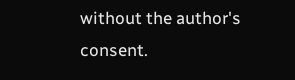without the author's consent.